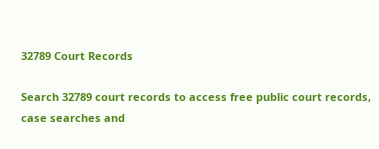32789 Court Records

Search 32789 court records to access free public court records, case searches and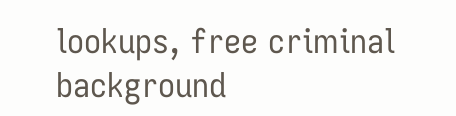lookups, free criminal background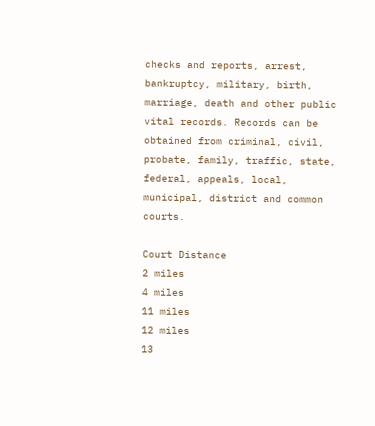checks and reports, arrest, bankruptcy, military, birth, marriage, death and other public vital records. Records can be obtained from criminal, civil, probate, family, traffic, state, federal, appeals, local, municipal, district and common courts.

Court Distance
2 miles
4 miles
11 miles
12 miles
13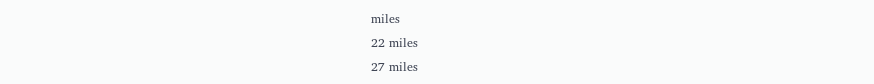miles
22 miles
27 miles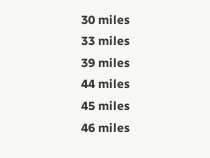30 miles
33 miles
39 miles
44 miles
45 miles
46 miles